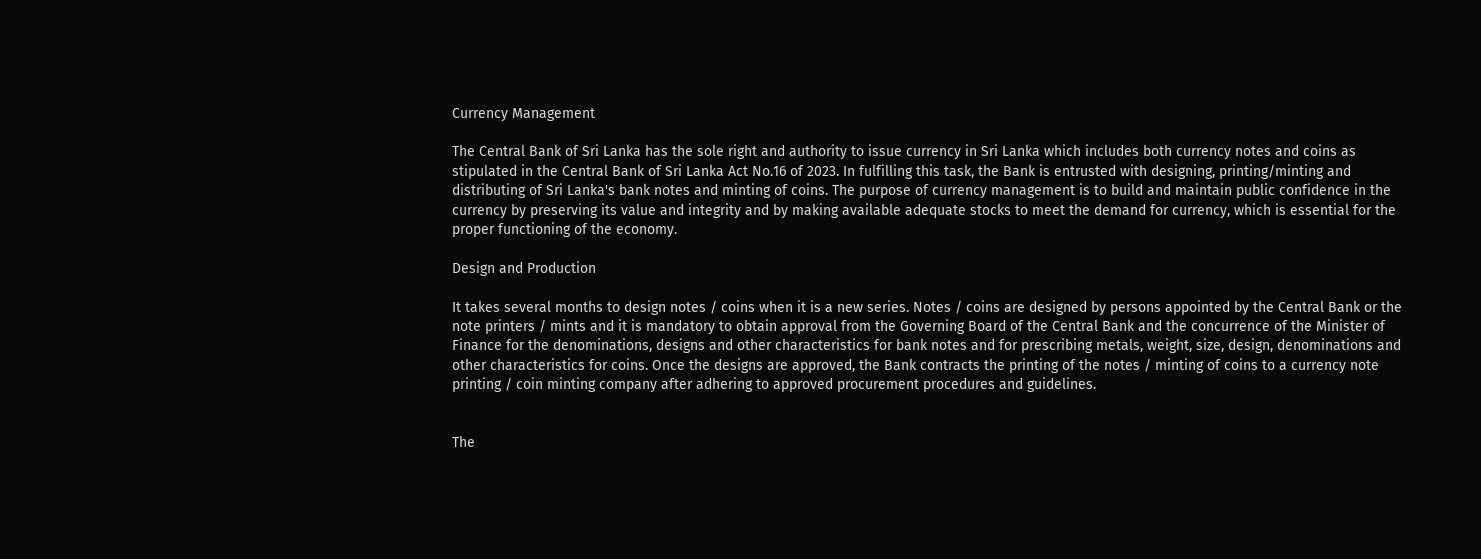Currency Management

The Central Bank of Sri Lanka has the sole right and authority to issue currency in Sri Lanka which includes both currency notes and coins as stipulated in the Central Bank of Sri Lanka Act No.16 of 2023. In fulfilling this task, the Bank is entrusted with designing, printing/minting and distributing of Sri Lanka's bank notes and minting of coins. The purpose of currency management is to build and maintain public confidence in the currency by preserving its value and integrity and by making available adequate stocks to meet the demand for currency, which is essential for the proper functioning of the economy.

Design and Production

It takes several months to design notes / coins when it is a new series. Notes / coins are designed by persons appointed by the Central Bank or the note printers / mints and it is mandatory to obtain approval from the Governing Board of the Central Bank and the concurrence of the Minister of Finance for the denominations, designs and other characteristics for bank notes and for prescribing metals, weight, size, design, denominations and other characteristics for coins. Once the designs are approved, the Bank contracts the printing of the notes / minting of coins to a currency note printing / coin minting company after adhering to approved procurement procedures and guidelines.


The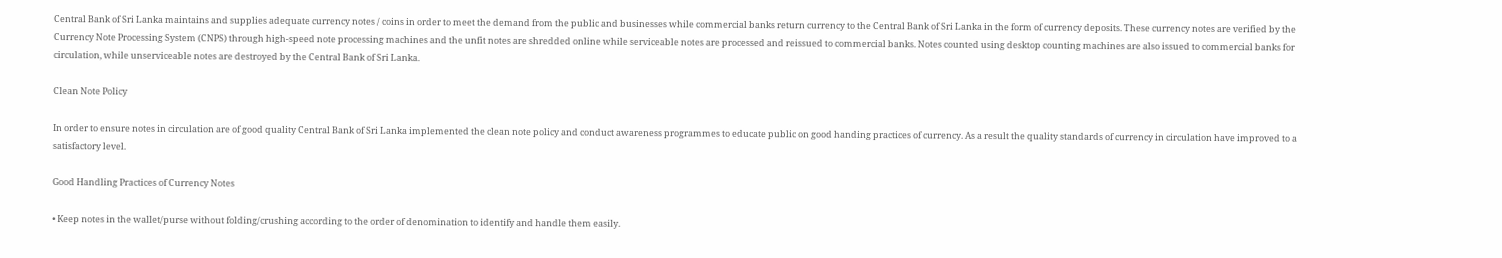Central Bank of Sri Lanka maintains and supplies adequate currency notes / coins in order to meet the demand from the public and businesses while commercial banks return currency to the Central Bank of Sri Lanka in the form of currency deposits. These currency notes are verified by the Currency Note Processing System (CNPS) through high-speed note processing machines and the unfit notes are shredded online while serviceable notes are processed and reissued to commercial banks. Notes counted using desktop counting machines are also issued to commercial banks for circulation, while unserviceable notes are destroyed by the Central Bank of Sri Lanka.

Clean Note Policy

In order to ensure notes in circulation are of good quality Central Bank of Sri Lanka implemented the clean note policy and conduct awareness programmes to educate public on good handing practices of currency. As a result the quality standards of currency in circulation have improved to a satisfactory level.

Good Handling Practices of Currency Notes

• Keep notes in the wallet/purse without folding/crushing according to the order of denomination to identify and handle them easily.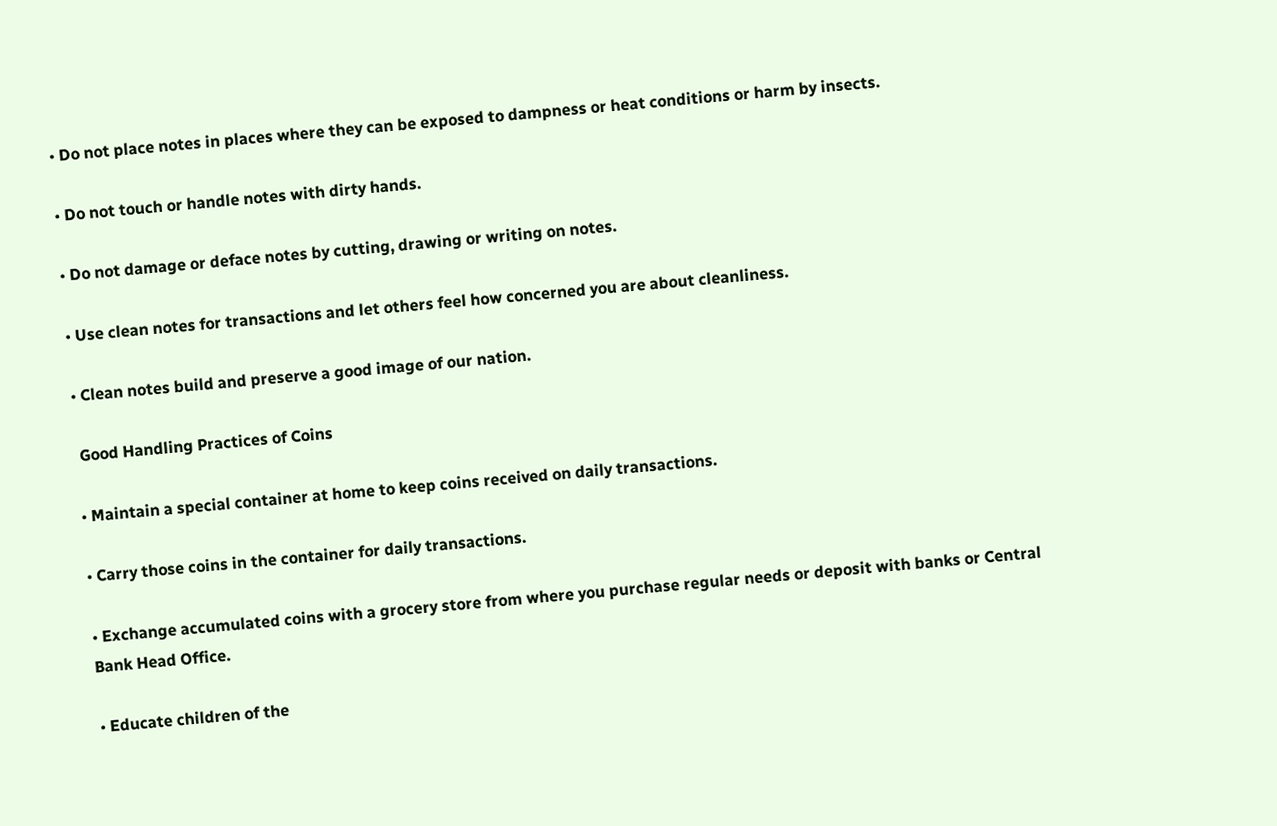• Do not place notes in places where they can be exposed to dampness or heat conditions or harm by insects.

• Do not touch or handle notes with dirty hands.

• Do not damage or deface notes by cutting, drawing or writing on notes.

• Use clean notes for transactions and let others feel how concerned you are about cleanliness.

• Clean notes build and preserve a good image of our nation.

 Good Handling Practices of Coins

• Maintain a special container at home to keep coins received on daily transactions.

• Carry those coins in the container for daily transactions.

• Exchange accumulated coins with a grocery store from where you purchase regular needs or deposit with banks or Central Bank Head Office.

• Educate children of the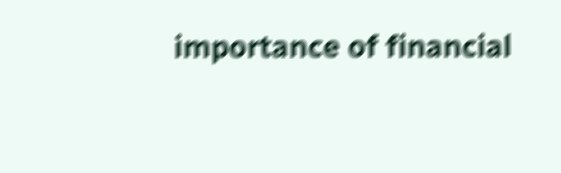importance of financial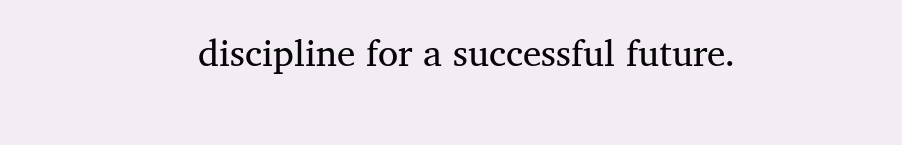discipline for a successful future.